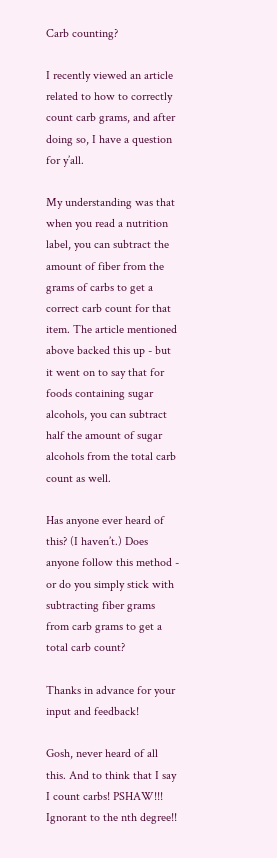Carb counting?

I recently viewed an article related to how to correctly count carb grams, and after doing so, I have a question for y’all.

My understanding was that when you read a nutrition label, you can subtract the amount of fiber from the grams of carbs to get a correct carb count for that item. The article mentioned above backed this up - but it went on to say that for foods containing sugar alcohols, you can subtract half the amount of sugar alcohols from the total carb count as well.

Has anyone ever heard of this? (I haven’t.) Does anyone follow this method - or do you simply stick with subtracting fiber grams from carb grams to get a total carb count?

Thanks in advance for your input and feedback!

Gosh, never heard of all this. And to think that I say I count carbs! PSHAW!!! Ignorant to the nth degree!!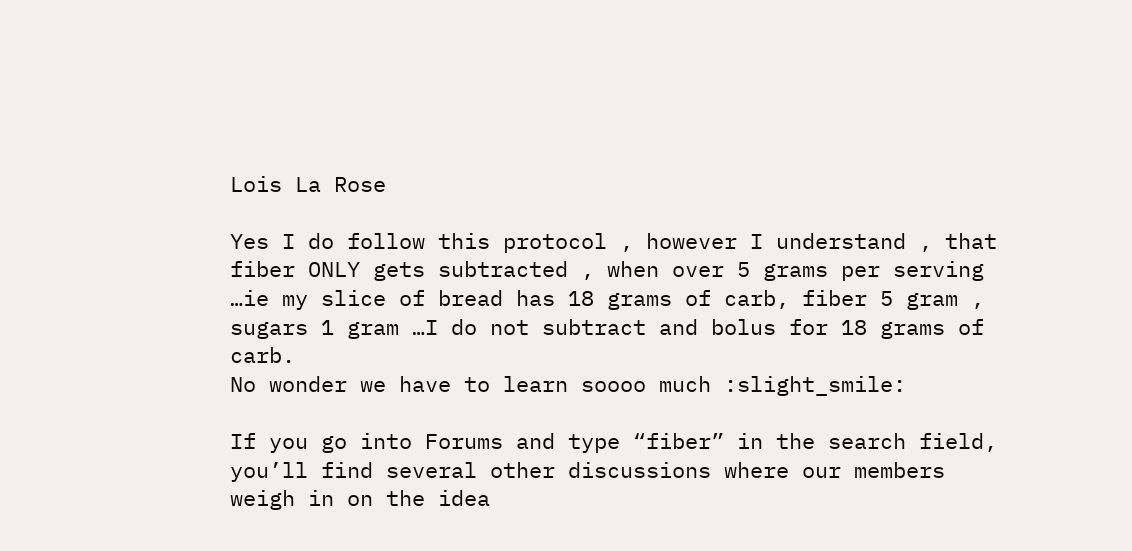Lois La Rose

Yes I do follow this protocol , however I understand , that fiber ONLY gets subtracted , when over 5 grams per serving …ie my slice of bread has 18 grams of carb, fiber 5 gram , sugars 1 gram …I do not subtract and bolus for 18 grams of carb.
No wonder we have to learn soooo much :slight_smile:

If you go into Forums and type “fiber” in the search field, you’ll find several other discussions where our members weigh in on the idea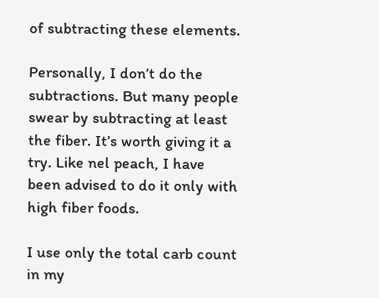of subtracting these elements.

Personally, I don’t do the subtractions. But many people swear by subtracting at least the fiber. It’s worth giving it a try. Like nel peach, I have been advised to do it only with high fiber foods.

I use only the total carb count in my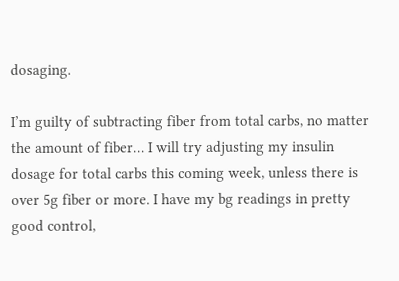dosaging.

I’m guilty of subtracting fiber from total carbs, no matter the amount of fiber… I will try adjusting my insulin dosage for total carbs this coming week, unless there is over 5g fiber or more. I have my bg readings in pretty good control,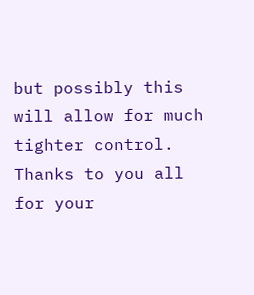but possibly this will allow for much tighter control. Thanks to you all for your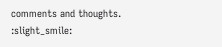comments and thoughts. :slight_smile: